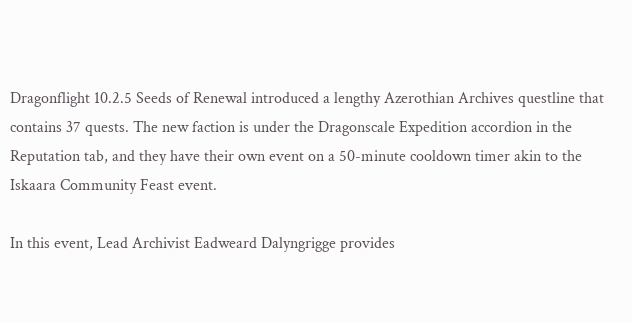Dragonflight 10.2.5 Seeds of Renewal introduced a lengthy Azerothian Archives questline that contains 37 quests. The new faction is under the Dragonscale Expedition accordion in the Reputation tab, and they have their own event on a 50-minute cooldown timer akin to the Iskaara Community Feast event.

In this event, Lead Archivist Eadweard Dalyngrigge provides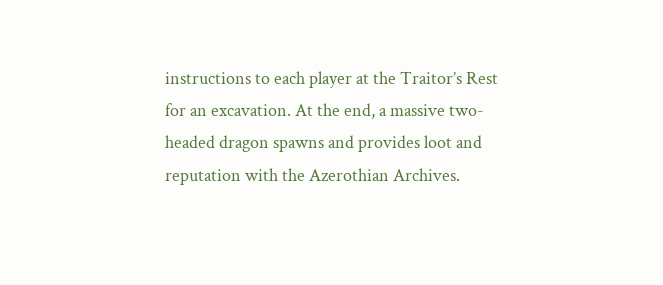instructions to each player at the Traitor’s Rest for an excavation. At the end, a massive two-headed dragon spawns and provides loot and reputation with the Azerothian Archives.